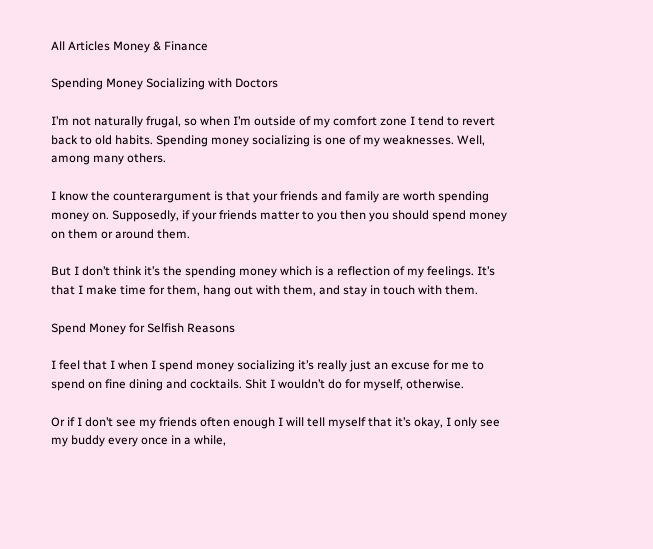All Articles Money & Finance

Spending Money Socializing with Doctors

I’m not naturally frugal, so when I’m outside of my comfort zone I tend to revert back to old habits. Spending money socializing is one of my weaknesses. Well, among many others.

I know the counterargument is that your friends and family are worth spending money on. Supposedly, if your friends matter to you then you should spend money on them or around them.

But I don’t think it’s the spending money which is a reflection of my feelings. It’s that I make time for them, hang out with them, and stay in touch with them.

Spend Money for Selfish Reasons

I feel that I when I spend money socializing it’s really just an excuse for me to spend on fine dining and cocktails. Shit I wouldn’t do for myself, otherwise.

Or if I don’t see my friends often enough I will tell myself that it’s okay, I only see my buddy every once in a while,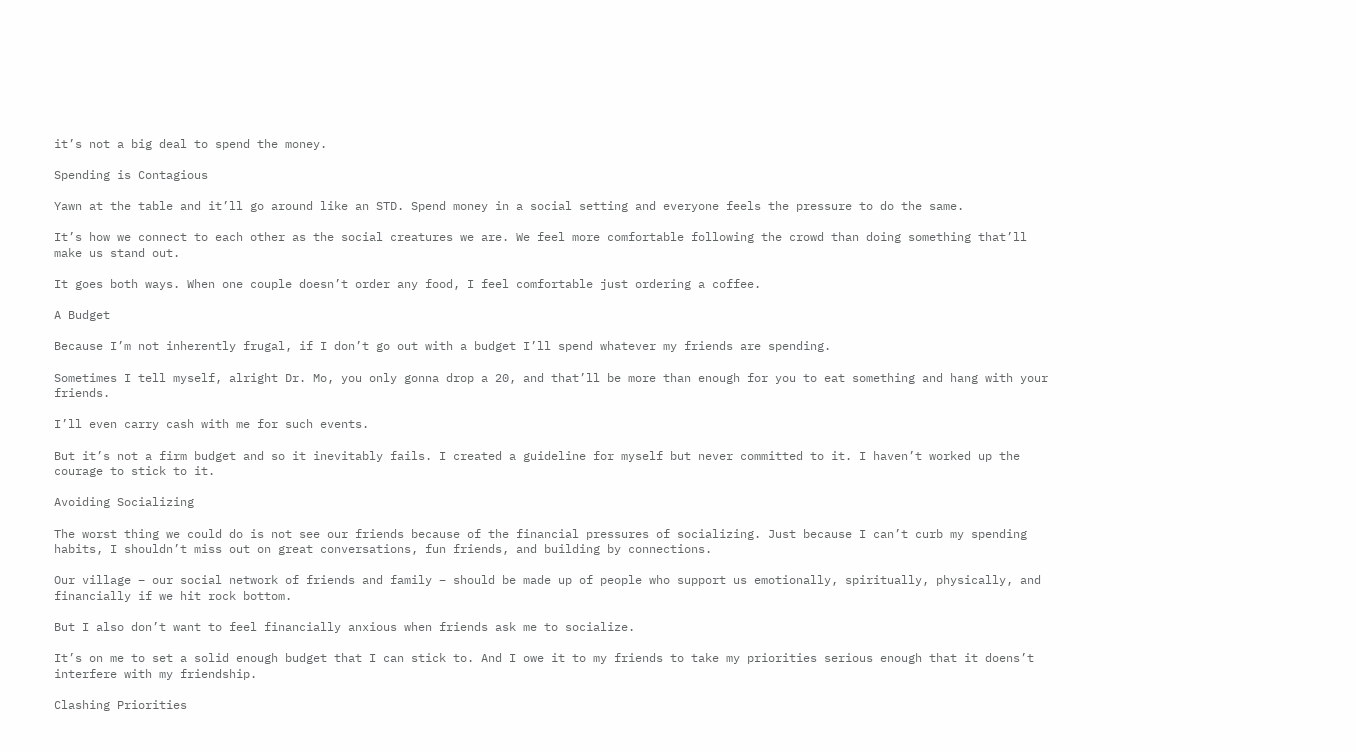it’s not a big deal to spend the money.

Spending is Contagious

Yawn at the table and it’ll go around like an STD. Spend money in a social setting and everyone feels the pressure to do the same.

It’s how we connect to each other as the social creatures we are. We feel more comfortable following the crowd than doing something that’ll make us stand out.

It goes both ways. When one couple doesn’t order any food, I feel comfortable just ordering a coffee.

A Budget

Because I’m not inherently frugal, if I don’t go out with a budget I’ll spend whatever my friends are spending.

Sometimes I tell myself, alright Dr. Mo, you only gonna drop a 20, and that’ll be more than enough for you to eat something and hang with your friends.

I’ll even carry cash with me for such events.

But it’s not a firm budget and so it inevitably fails. I created a guideline for myself but never committed to it. I haven’t worked up the courage to stick to it.

Avoiding Socializing

The worst thing we could do is not see our friends because of the financial pressures of socializing. Just because I can’t curb my spending habits, I shouldn’t miss out on great conversations, fun friends, and building by connections.

Our village – our social network of friends and family – should be made up of people who support us emotionally, spiritually, physically, and financially if we hit rock bottom.

But I also don’t want to feel financially anxious when friends ask me to socialize.

It’s on me to set a solid enough budget that I can stick to. And I owe it to my friends to take my priorities serious enough that it doens’t interfere with my friendship.

Clashing Priorities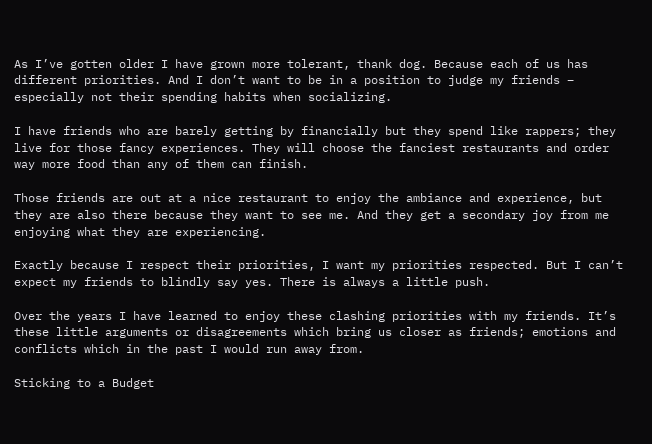As I’ve gotten older I have grown more tolerant, thank dog. Because each of us has different priorities. And I don’t want to be in a position to judge my friends – especially not their spending habits when socializing.

I have friends who are barely getting by financially but they spend like rappers; they live for those fancy experiences. They will choose the fanciest restaurants and order way more food than any of them can finish.

Those friends are out at a nice restaurant to enjoy the ambiance and experience, but they are also there because they want to see me. And they get a secondary joy from me enjoying what they are experiencing.

Exactly because I respect their priorities, I want my priorities respected. But I can’t expect my friends to blindly say yes. There is always a little push.

Over the years I have learned to enjoy these clashing priorities with my friends. It’s these little arguments or disagreements which bring us closer as friends; emotions and conflicts which in the past I would run away from.

Sticking to a Budget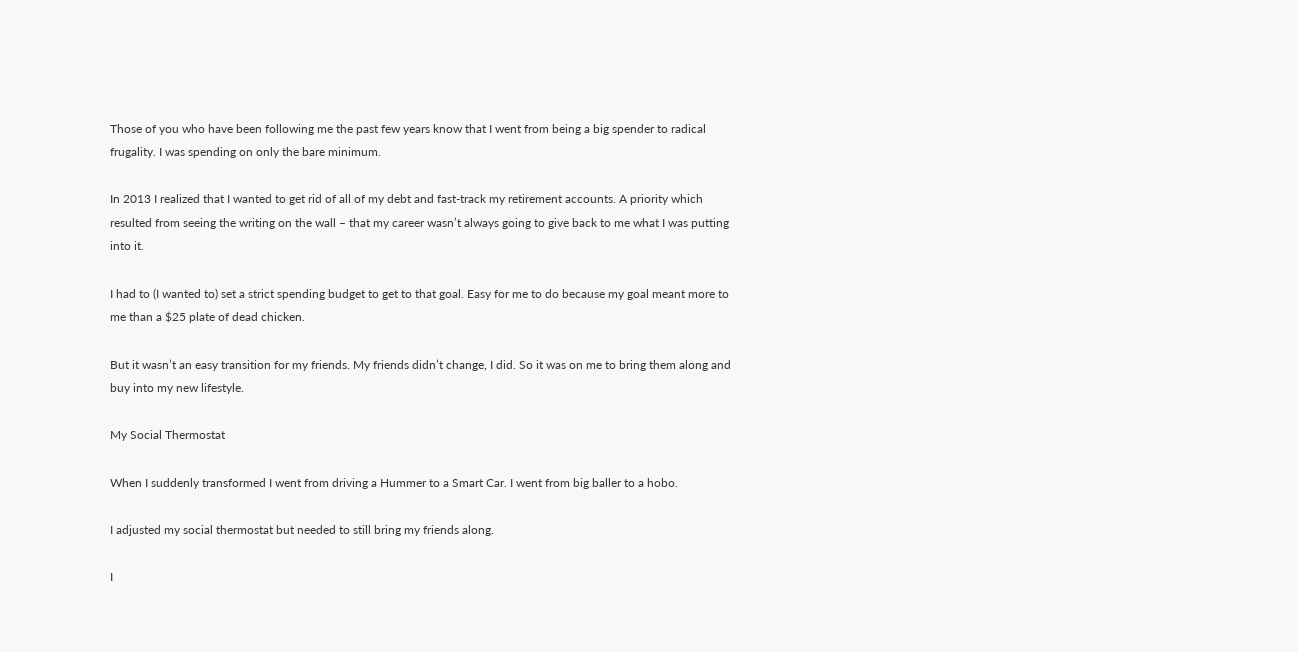Those of you who have been following me the past few years know that I went from being a big spender to radical frugality. I was spending on only the bare minimum.

In 2013 I realized that I wanted to get rid of all of my debt and fast-track my retirement accounts. A priority which resulted from seeing the writing on the wall – that my career wasn’t always going to give back to me what I was putting into it.

I had to (I wanted to) set a strict spending budget to get to that goal. Easy for me to do because my goal meant more to me than a $25 plate of dead chicken.

But it wasn’t an easy transition for my friends. My friends didn’t change, I did. So it was on me to bring them along and buy into my new lifestyle.

My Social Thermostat

When I suddenly transformed I went from driving a Hummer to a Smart Car. I went from big baller to a hobo.

I adjusted my social thermostat but needed to still bring my friends along.

I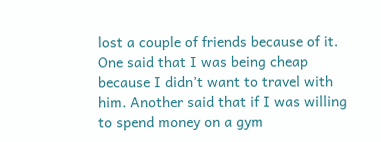lost a couple of friends because of it. One said that I was being cheap because I didn’t want to travel with him. Another said that if I was willing to spend money on a gym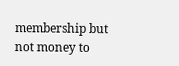membership but not money to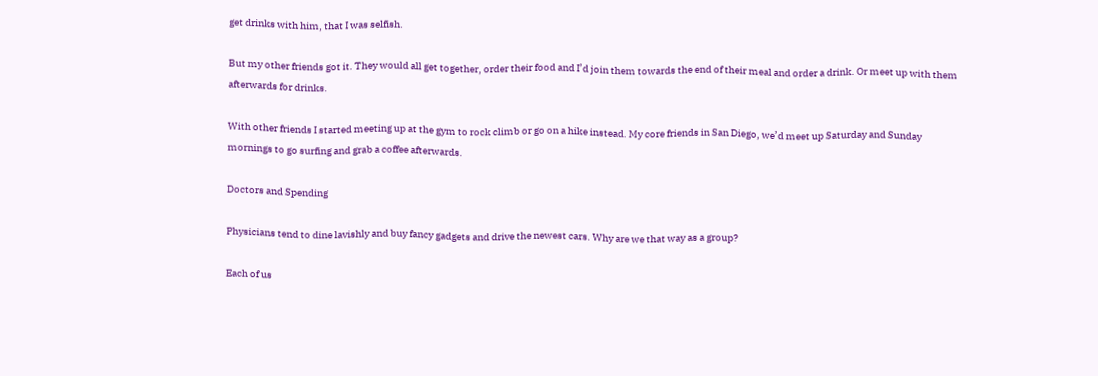get drinks with him, that I was selfish.

But my other friends got it. They would all get together, order their food and I’d join them towards the end of their meal and order a drink. Or meet up with them afterwards for drinks.

With other friends I started meeting up at the gym to rock climb or go on a hike instead. My core friends in San Diego, we’d meet up Saturday and Sunday mornings to go surfing and grab a coffee afterwards.

Doctors and Spending

Physicians tend to dine lavishly and buy fancy gadgets and drive the newest cars. Why are we that way as a group?

Each of us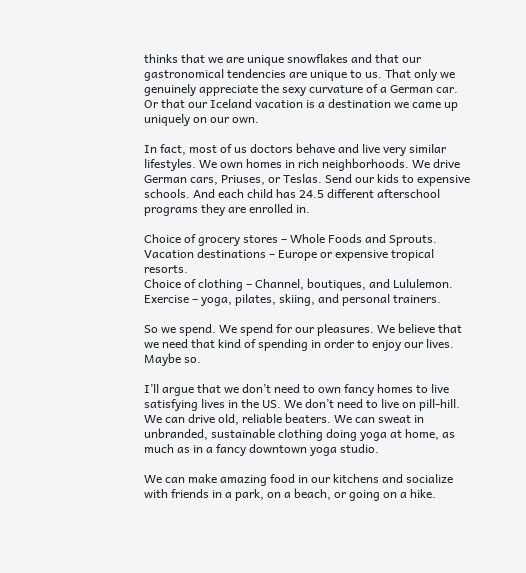thinks that we are unique snowflakes and that our gastronomical tendencies are unique to us. That only we genuinely appreciate the sexy curvature of a German car. Or that our Iceland vacation is a destination we came up uniquely on our own.

In fact, most of us doctors behave and live very similar lifestyles. We own homes in rich neighborhoods. We drive German cars, Priuses, or Teslas. Send our kids to expensive schools. And each child has 24.5 different afterschool programs they are enrolled in.

Choice of grocery stores – Whole Foods and Sprouts.
Vacation destinations – Europe or expensive tropical resorts.
Choice of clothing – Channel, boutiques, and Lululemon.
Exercise – yoga, pilates, skiing, and personal trainers.

So we spend. We spend for our pleasures. We believe that we need that kind of spending in order to enjoy our lives. Maybe so.

I’ll argue that we don’t need to own fancy homes to live satisfying lives in the US. We don’t need to live on pill-hill. We can drive old, reliable beaters. We can sweat in unbranded, sustainable clothing doing yoga at home, as much as in a fancy downtown yoga studio.

We can make amazing food in our kitchens and socialize with friends in a park, on a beach, or going on a hike.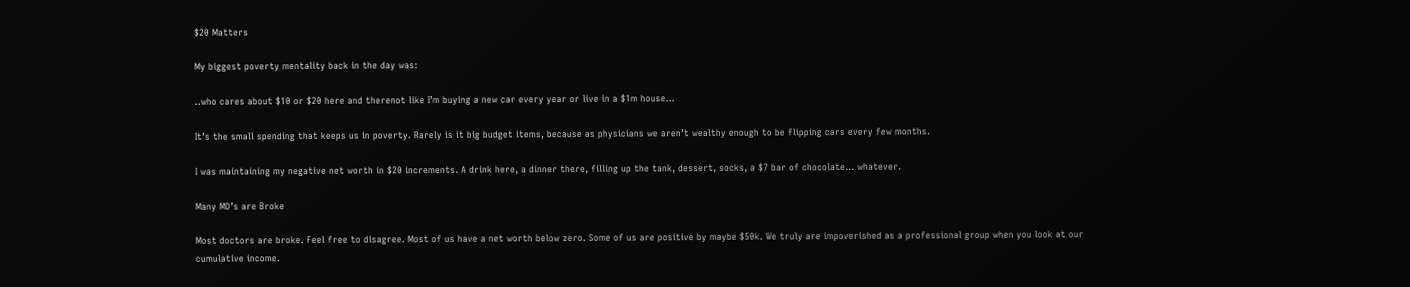$20 Matters

My biggest poverty mentality back in the day was:

..who cares about $10 or $20 here and therenot like I’m buying a new car every year or live in a $1m house…

It’s the small spending that keeps us in poverty. Rarely is it big budget items, because as physicians we aren’t wealthy enough to be flipping cars every few months.

I was maintaining my negative net worth in $20 increments. A drink here, a dinner there, filling up the tank, dessert, socks, a $7 bar of chocolate… whatever.

Many MD’s are Broke

Most doctors are broke. Feel free to disagree. Most of us have a net worth below zero. Some of us are positive by maybe $50k. We truly are impoverished as a professional group when you look at our cumulative income.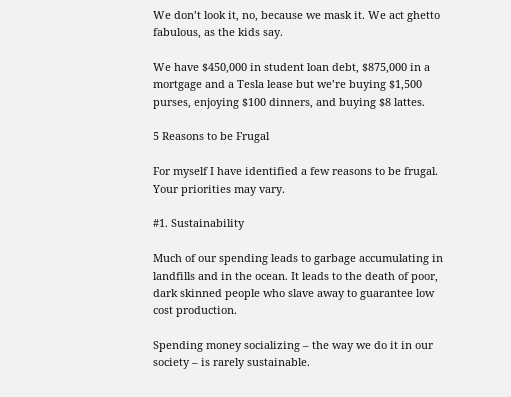We don’t look it, no, because we mask it. We act ghetto fabulous, as the kids say.

We have $450,000 in student loan debt, $875,000 in a mortgage and a Tesla lease but we’re buying $1,500 purses, enjoying $100 dinners, and buying $8 lattes.

5 Reasons to be Frugal

For myself I have identified a few reasons to be frugal. Your priorities may vary.

#1. Sustainability

Much of our spending leads to garbage accumulating in landfills and in the ocean. It leads to the death of poor, dark skinned people who slave away to guarantee low cost production.

Spending money socializing – the way we do it in our society – is rarely sustainable.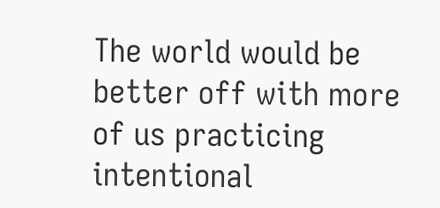The world would be better off with more of us practicing intentional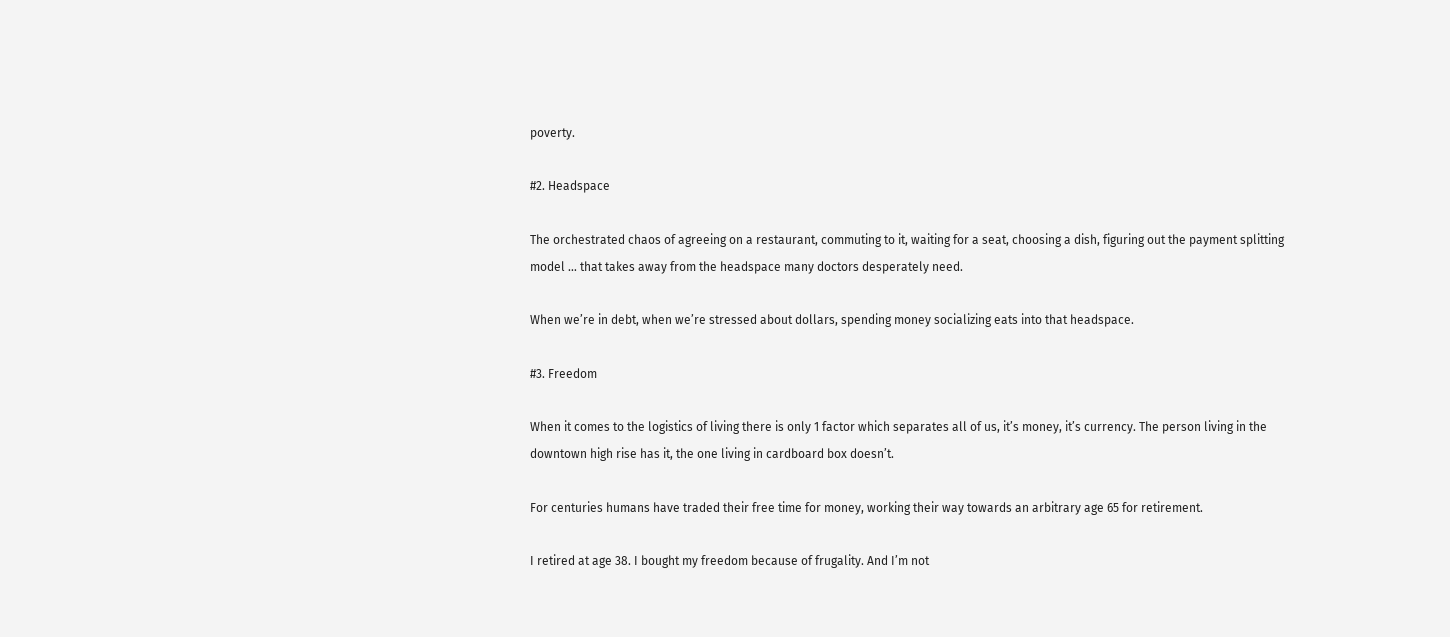poverty.

#2. Headspace

The orchestrated chaos of agreeing on a restaurant, commuting to it, waiting for a seat, choosing a dish, figuring out the payment splitting model … that takes away from the headspace many doctors desperately need.

When we’re in debt, when we’re stressed about dollars, spending money socializing eats into that headspace.

#3. Freedom

When it comes to the logistics of living there is only 1 factor which separates all of us, it’s money, it’s currency. The person living in the downtown high rise has it, the one living in cardboard box doesn’t.

For centuries humans have traded their free time for money, working their way towards an arbitrary age 65 for retirement.

I retired at age 38. I bought my freedom because of frugality. And I’m not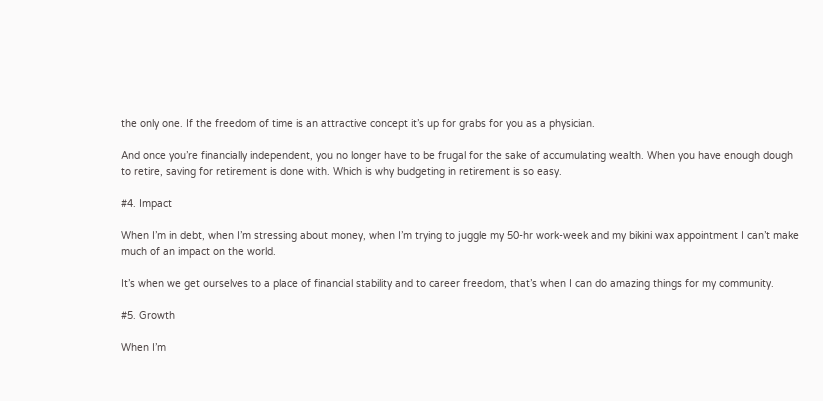the only one. If the freedom of time is an attractive concept it’s up for grabs for you as a physician.

And once you’re financially independent, you no longer have to be frugal for the sake of accumulating wealth. When you have enough dough to retire, saving for retirement is done with. Which is why budgeting in retirement is so easy.

#4. Impact

When I’m in debt, when I’m stressing about money, when I’m trying to juggle my 50-hr work-week and my bikini wax appointment I can’t make much of an impact on the world.

It’s when we get ourselves to a place of financial stability and to career freedom, that’s when I can do amazing things for my community.

#5. Growth

When I’m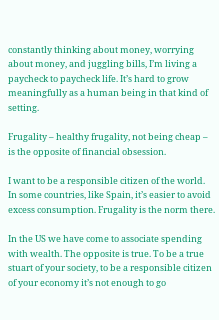constantly thinking about money, worrying about money, and juggling bills, I’m living a paycheck to paycheck life. It’s hard to grow meaningfully as a human being in that kind of setting.

Frugality – healthy frugality, not being cheap – is the opposite of financial obsession.

I want to be a responsible citizen of the world. In some countries, like Spain, it’s easier to avoid excess consumption. Frugality is the norm there.

In the US we have come to associate spending with wealth. The opposite is true. To be a true stuart of your society, to be a responsible citizen of your economy it’s not enough to go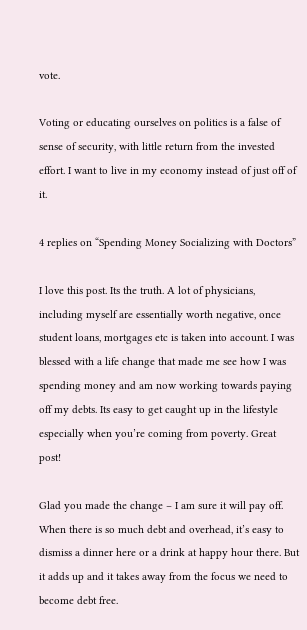vote.

Voting or educating ourselves on politics is a false of sense of security, with little return from the invested effort. I want to live in my economy instead of just off of it.

4 replies on “Spending Money Socializing with Doctors”

I love this post. Its the truth. A lot of physicians, including myself are essentially worth negative, once student loans, mortgages etc is taken into account. I was blessed with a life change that made me see how I was spending money and am now working towards paying off my debts. Its easy to get caught up in the lifestyle especially when you’re coming from poverty. Great post!

Glad you made the change – I am sure it will pay off.
When there is so much debt and overhead, it’s easy to dismiss a dinner here or a drink at happy hour there. But it adds up and it takes away from the focus we need to become debt free.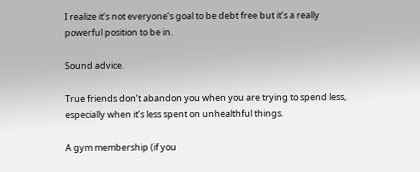I realize it’s not everyone’s goal to be debt free but it’s a really powerful position to be in.

Sound advice.

True friends don’t abandon you when you are trying to spend less, especially when it’s less spent on unhealthful things.

A gym membership (if you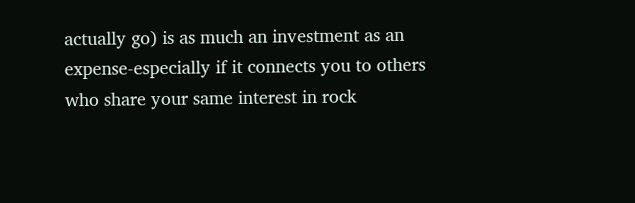actually go) is as much an investment as an expense-especially if it connects you to others who share your same interest in rock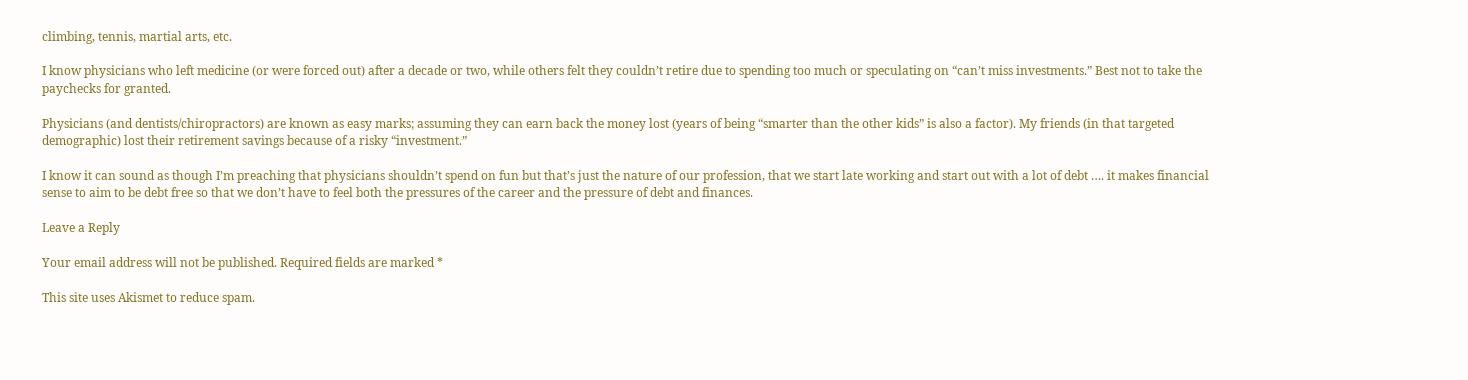climbing, tennis, martial arts, etc.

I know physicians who left medicine (or were forced out) after a decade or two, while others felt they couldn’t retire due to spending too much or speculating on “can’t miss investments.” Best not to take the paychecks for granted.

Physicians (and dentists/chiropractors) are known as easy marks; assuming they can earn back the money lost (years of being “smarter than the other kids” is also a factor). My friends (in that targeted demographic) lost their retirement savings because of a risky “investment.”

I know it can sound as though I’m preaching that physicians shouldn’t spend on fun but that’s just the nature of our profession, that we start late working and start out with a lot of debt …. it makes financial sense to aim to be debt free so that we don’t have to feel both the pressures of the career and the pressure of debt and finances.

Leave a Reply

Your email address will not be published. Required fields are marked *

This site uses Akismet to reduce spam.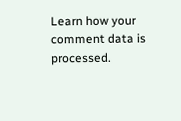Learn how your comment data is processed.